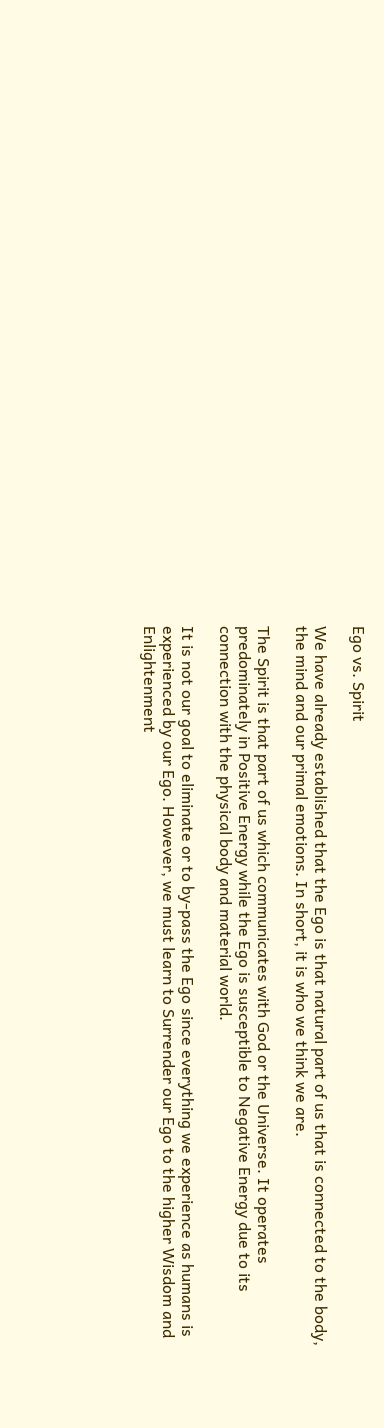Ego vs. Spirit

We have already established that the Ego is that natural part of us that is connected to the body, the mind and our primal emotions. In short, it is who we think we are.

The Spirit is that part of us which communicates with God or the Universe. It operates predominately in Positive Energy while the Ego is susceptible to Negative Energy due to its connection with the physical body and material world.

It is not our goal to eliminate or to by-pass the Ego since everything we experience as humans is experienced by our Ego. However, we must learn to Surrender our Ego to the higher Wisdom and Enlightenment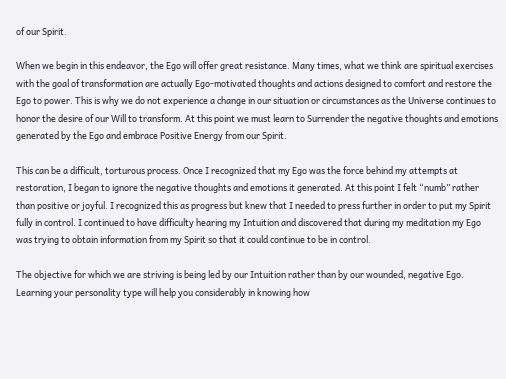of our Spirit.

When we begin in this endeavor, the Ego will offer great resistance. Many times, what we think are spiritual exercises with the goal of transformation are actually Ego-motivated thoughts and actions designed to comfort and restore the Ego to power. This is why we do not experience a change in our situation or circumstances as the Universe continues to honor the desire of our Will to transform. At this point we must learn to Surrender the negative thoughts and emotions generated by the Ego and embrace Positive Energy from our Spirit.

This can be a difficult, torturous process. Once I recognized that my Ego was the force behind my attempts at restoration, I began to ignore the negative thoughts and emotions it generated. At this point I felt “numb” rather than positive or joyful. I recognized this as progress but knew that I needed to press further in order to put my Spirit fully in control. I continued to have difficulty hearing my Intuition and discovered that during my meditation my Ego was trying to obtain information from my Spirit so that it could continue to be in control.

The objective for which we are striving is being led by our Intuition rather than by our wounded, negative Ego. Learning your personality type will help you considerably in knowing how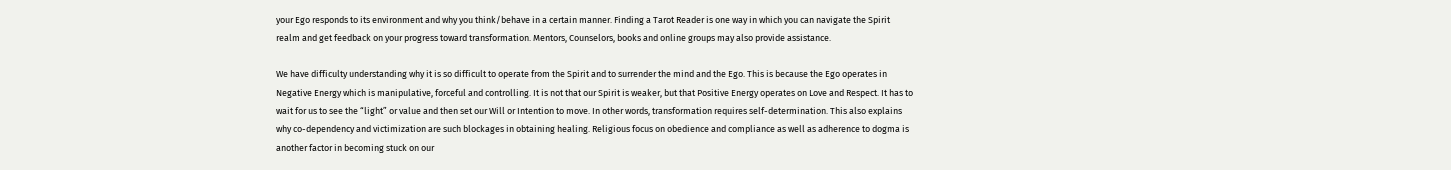your Ego responds to its environment and why you think/behave in a certain manner. Finding a Tarot Reader is one way in which you can navigate the Spirit realm and get feedback on your progress toward transformation. Mentors, Counselors, books and online groups may also provide assistance.

We have difficulty understanding why it is so difficult to operate from the Spirit and to surrender the mind and the Ego. This is because the Ego operates in Negative Energy which is manipulative, forceful and controlling. It is not that our Spirit is weaker, but that Positive Energy operates on Love and Respect. It has to wait for us to see the “light” or value and then set our Will or Intention to move. In other words, transformation requires self-determination. This also explains why co-dependency and victimization are such blockages in obtaining healing. Religious focus on obedience and compliance as well as adherence to dogma is another factor in becoming stuck on our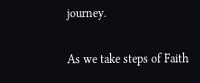journey.

As we take steps of Faith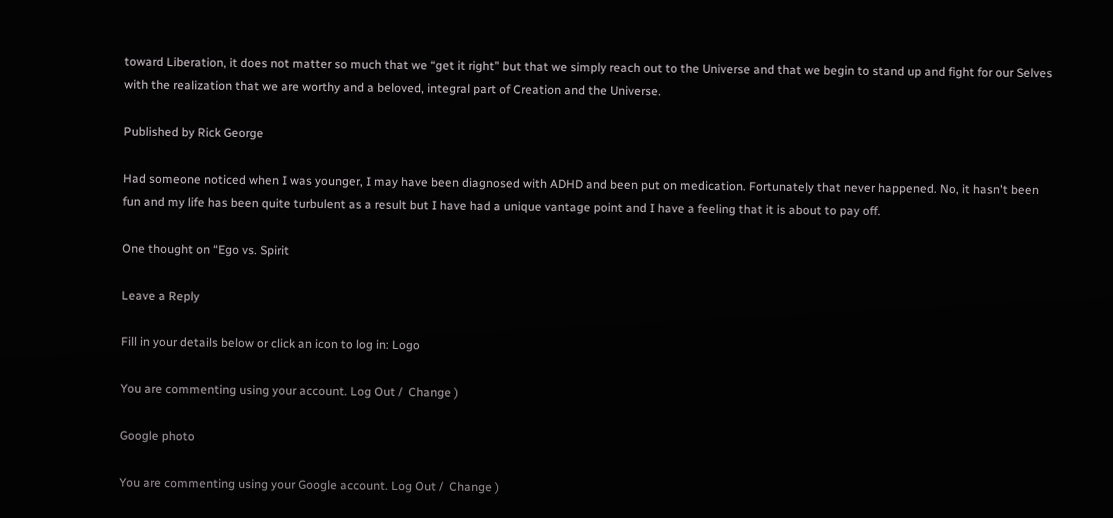toward Liberation, it does not matter so much that we “get it right” but that we simply reach out to the Universe and that we begin to stand up and fight for our Selves with the realization that we are worthy and a beloved, integral part of Creation and the Universe.

Published by Rick George

Had someone noticed when I was younger, I may have been diagnosed with ADHD and been put on medication. Fortunately that never happened. No, it hasn't been fun and my life has been quite turbulent as a result but I have had a unique vantage point and I have a feeling that it is about to pay off.

One thought on “Ego vs. Spirit

Leave a Reply

Fill in your details below or click an icon to log in: Logo

You are commenting using your account. Log Out /  Change )

Google photo

You are commenting using your Google account. Log Out /  Change )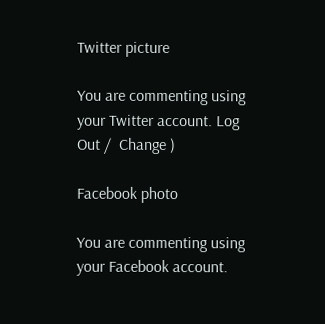Twitter picture

You are commenting using your Twitter account. Log Out /  Change )

Facebook photo

You are commenting using your Facebook account.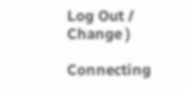Log Out /  Change )

Connecting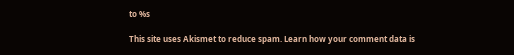to %s

This site uses Akismet to reduce spam. Learn how your comment data is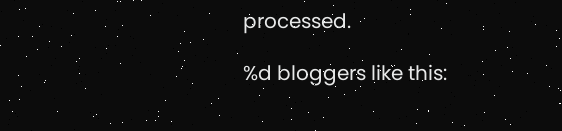processed.

%d bloggers like this: